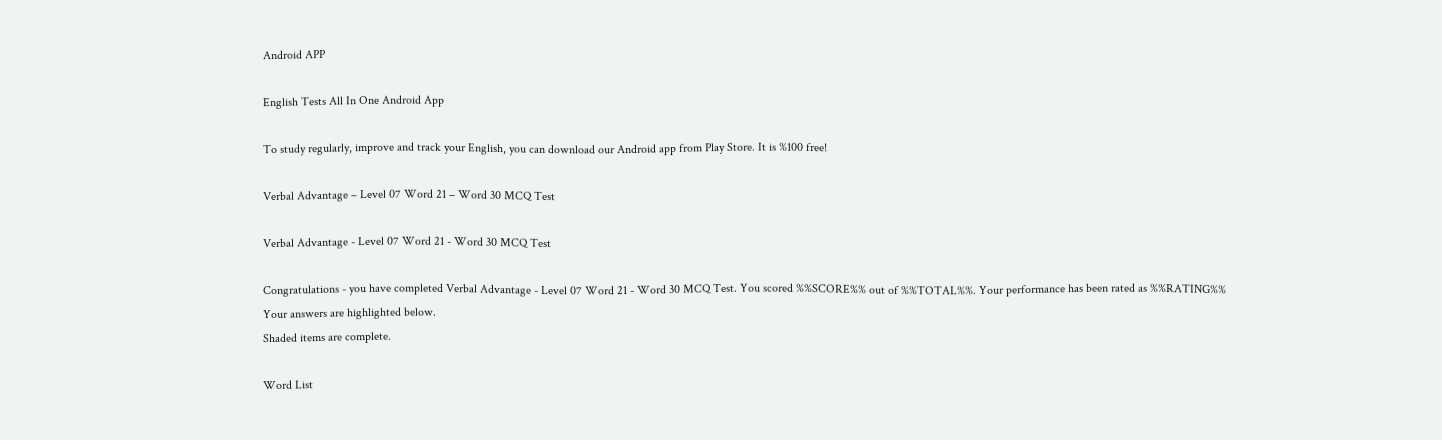Android APP

English Tests All In One Android App

To study regularly, improve and track your English, you can download our Android app from Play Store. It is %100 free!

Verbal Advantage – Level 07 Word 21 – Word 30 MCQ Test

Verbal Advantage - Level 07 Word 21 - Word 30 MCQ Test

Congratulations - you have completed Verbal Advantage - Level 07 Word 21 - Word 30 MCQ Test. You scored %%SCORE%% out of %%TOTAL%%. Your performance has been rated as %%RATING%%
Your answers are highlighted below.
Shaded items are complete.

Word List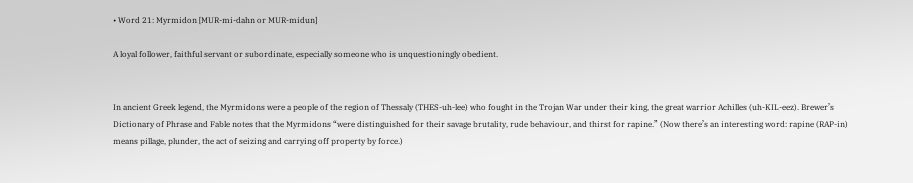• Word 21: Myrmidon [MUR-mi-dahn or MUR-midun]

A loyal follower, faithful servant or subordinate, especially someone who is unquestioningly obedient.


In ancient Greek legend, the Myrmidons were a people of the region of Thessaly (THES-uh-lee) who fought in the Trojan War under their king, the great warrior Achilles (uh-KIL-eez). Brewer’s Dictionary of Phrase and Fable notes that the Myrmidons “were distinguished for their savage brutality, rude behaviour, and thirst for rapine.” (Now there’s an interesting word: rapine (RAP-in) means pillage, plunder, the act of seizing and carrying off property by force.)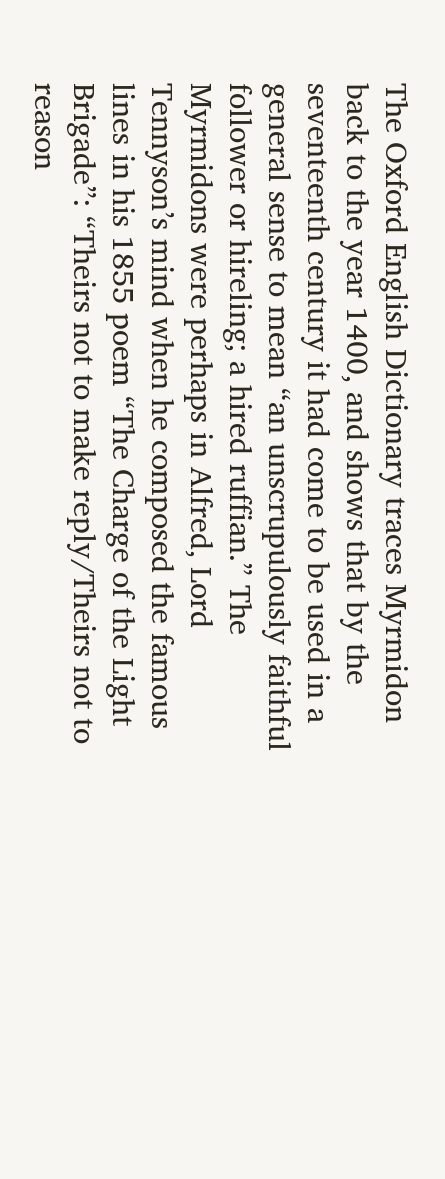The Oxford English Dictionary traces Myrmidon back to the year 1400, and shows that by the seventeenth century it had come to be used in a general sense to mean “an unscrupulously faithful follower or hireling; a hired ruffian.” The Myrmidons were perhaps in Alfred, Lord Tennyson’s mind when he composed the famous lines in his 1855 poem “The Charge of the Light Brigade”: “Theirs not to make reply/Theirs not to reason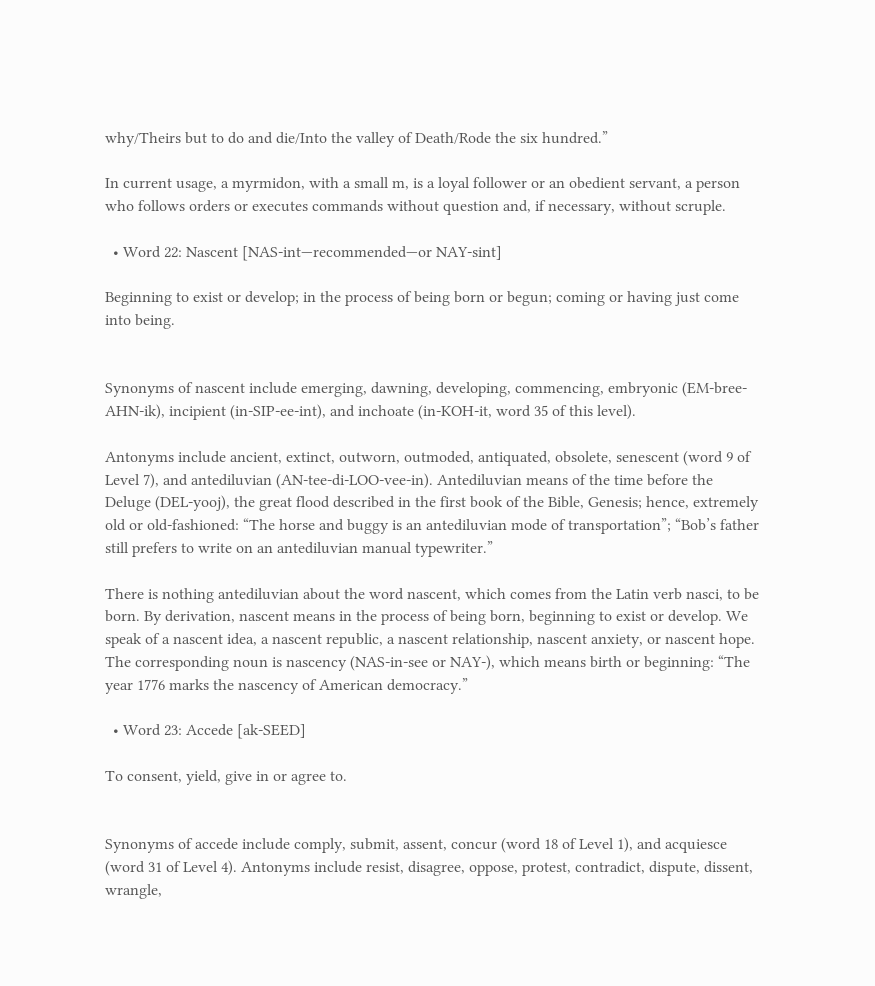why/Theirs but to do and die/Into the valley of Death/Rode the six hundred.”

In current usage, a myrmidon, with a small m, is a loyal follower or an obedient servant, a person who follows orders or executes commands without question and, if necessary, without scruple.

  • Word 22: Nascent [NAS-int—recommended—or NAY-sint]

Beginning to exist or develop; in the process of being born or begun; coming or having just come into being.


Synonyms of nascent include emerging, dawning, developing, commencing, embryonic (EM-bree-AHN-ik), incipient (in-SIP-ee-int), and inchoate (in-KOH-it, word 35 of this level).

Antonyms include ancient, extinct, outworn, outmoded, antiquated, obsolete, senescent (word 9 of Level 7), and antediluvian (AN-tee-di-LOO-vee-in). Antediluvian means of the time before the Deluge (DEL-yooj), the great flood described in the first book of the Bible, Genesis; hence, extremely old or old-fashioned: “The horse and buggy is an antediluvian mode of transportation”; “Bob’s father still prefers to write on an antediluvian manual typewriter.”

There is nothing antediluvian about the word nascent, which comes from the Latin verb nasci, to be born. By derivation, nascent means in the process of being born, beginning to exist or develop. We speak of a nascent idea, a nascent republic, a nascent relationship, nascent anxiety, or nascent hope. The corresponding noun is nascency (NAS-in-see or NAY-), which means birth or beginning: “The year 1776 marks the nascency of American democracy.”

  • Word 23: Accede [ak-SEED]

To consent, yield, give in or agree to.


Synonyms of accede include comply, submit, assent, concur (word 18 of Level 1), and acquiesce (word 31 of Level 4). Antonyms include resist, disagree, oppose, protest, contradict, dispute, dissent, wrangle,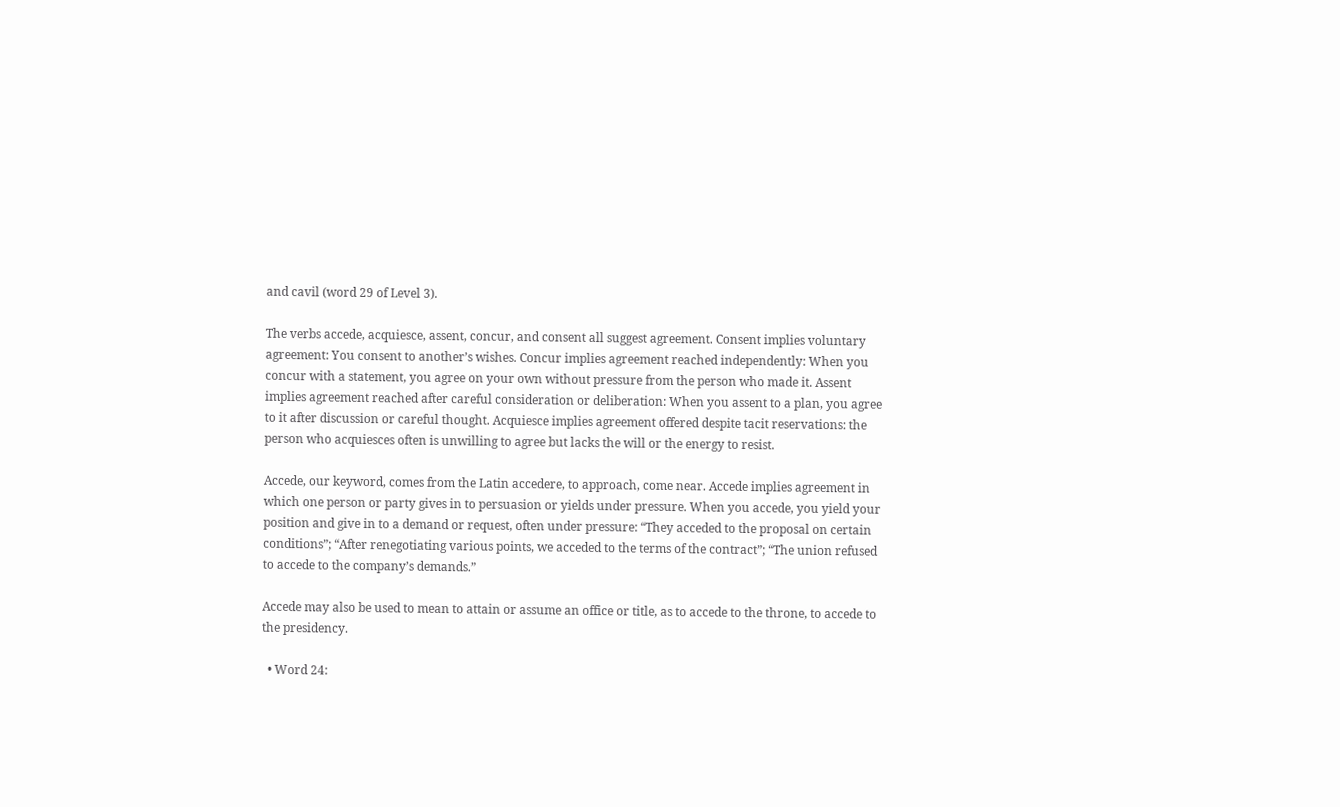and cavil (word 29 of Level 3).

The verbs accede, acquiesce, assent, concur, and consent all suggest agreement. Consent implies voluntary agreement: You consent to another’s wishes. Concur implies agreement reached independently: When you concur with a statement, you agree on your own without pressure from the person who made it. Assent implies agreement reached after careful consideration or deliberation: When you assent to a plan, you agree to it after discussion or careful thought. Acquiesce implies agreement offered despite tacit reservations: the person who acquiesces often is unwilling to agree but lacks the will or the energy to resist.

Accede, our keyword, comes from the Latin accedere, to approach, come near. Accede implies agreement in which one person or party gives in to persuasion or yields under pressure. When you accede, you yield your position and give in to a demand or request, often under pressure: “They acceded to the proposal on certain conditions”; “After renegotiating various points, we acceded to the terms of the contract”; “The union refused to accede to the company’s demands.”

Accede may also be used to mean to attain or assume an office or title, as to accede to the throne, to accede to the presidency.

  • Word 24: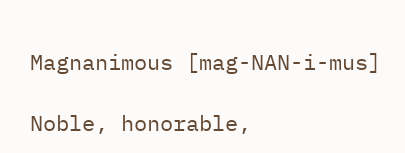Magnanimous [mag-NAN-i-mus]

Noble, honorable,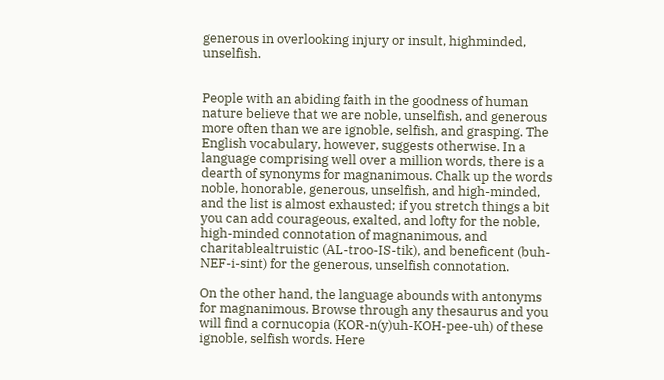generous in overlooking injury or insult, highminded, unselfish.


People with an abiding faith in the goodness of human nature believe that we are noble, unselfish, and generous more often than we are ignoble, selfish, and grasping. The English vocabulary, however, suggests otherwise. In a language comprising well over a million words, there is a dearth of synonyms for magnanimous. Chalk up the words noble, honorable, generous, unselfish, and high-minded, and the list is almost exhausted; if you stretch things a bit you can add courageous, exalted, and lofty for the noble, high-minded connotation of magnanimous, and charitablealtruistic (AL-troo-IS-tik), and beneficent (buh-NEF-i-sint) for the generous, unselfish connotation.

On the other hand, the language abounds with antonyms for magnanimous. Browse through any thesaurus and you will find a cornucopia (KOR-n(y)uh-KOH-pee-uh) of these ignoble, selfish words. Here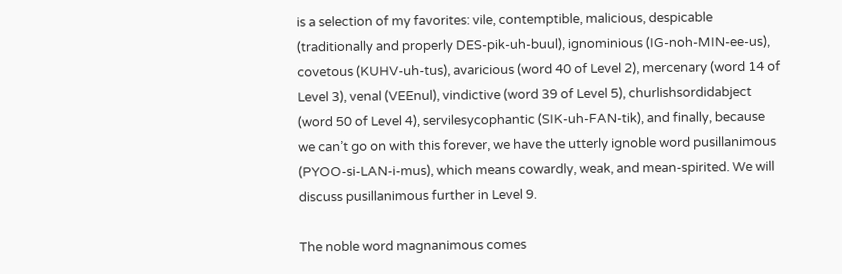is a selection of my favorites: vile, contemptible, malicious, despicable (traditionally and properly DES-pik-uh-buul), ignominious (IG-noh-MIN-ee-us), covetous (KUHV-uh-tus), avaricious (word 40 of Level 2), mercenary (word 14 of Level 3), venal (VEEnul), vindictive (word 39 of Level 5), churlishsordidabject (word 50 of Level 4), servilesycophantic (SIK-uh-FAN-tik), and finally, because we can’t go on with this forever, we have the utterly ignoble word pusillanimous (PYOO-si-LAN-i-mus), which means cowardly, weak, and mean-spirited. We will discuss pusillanimous further in Level 9.

The noble word magnanimous comes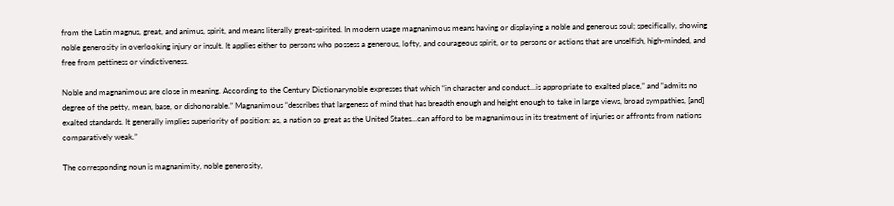from the Latin magnus, great, and animus, spirit, and means literally great-spirited. In modern usage magnanimous means having or displaying a noble and generous soul; specifically, showing noble generosity in overlooking injury or insult. It applies either to persons who possess a generous, lofty, and courageous spirit, or to persons or actions that are unselfish, high-minded, and free from pettiness or vindictiveness.

Noble and magnanimous are close in meaning. According to the Century Dictionarynoble expresses that which “in character and conduct…is appropriate to exalted place,” and “admits no degree of the petty, mean, base, or dishonorable.” Magnanimous “describes that largeness of mind that has breadth enough and height enough to take in large views, broad sympathies, [and] exalted standards. It generally implies superiority of position: as, a nation so great as the United States…can afford to be magnanimous in its treatment of injuries or affronts from nations comparatively weak.”

The corresponding noun is magnanimity, noble generosity,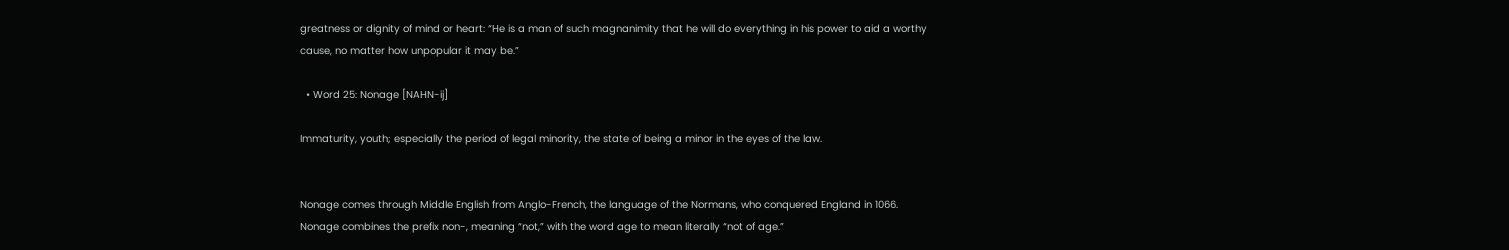greatness or dignity of mind or heart: “He is a man of such magnanimity that he will do everything in his power to aid a worthy cause, no matter how unpopular it may be.”

  • Word 25: Nonage [NAHN-ij]

Immaturity, youth; especially the period of legal minority, the state of being a minor in the eyes of the law.


Nonage comes through Middle English from Anglo-French, the language of the Normans, who conquered England in 1066. Nonage combines the prefix non-, meaning “not,” with the word age to mean literally “not of age.”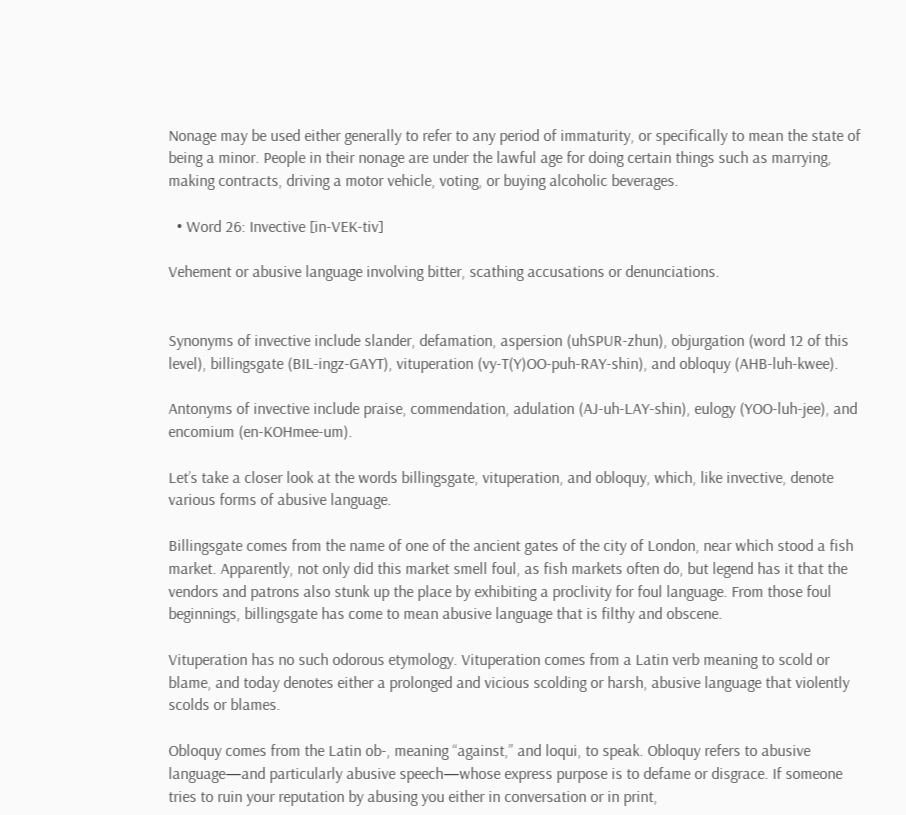Nonage may be used either generally to refer to any period of immaturity, or specifically to mean the state of being a minor. People in their nonage are under the lawful age for doing certain things such as marrying, making contracts, driving a motor vehicle, voting, or buying alcoholic beverages.

  • Word 26: Invective [in-VEK-tiv]

Vehement or abusive language involving bitter, scathing accusations or denunciations.


Synonyms of invective include slander, defamation, aspersion (uhSPUR-zhun), objurgation (word 12 of this level), billingsgate (BIL-ingz-GAYT), vituperation (vy-T(Y)OO-puh-RAY-shin), and obloquy (AHB-luh-kwee).

Antonyms of invective include praise, commendation, adulation (AJ-uh-LAY-shin), eulogy (YOO-luh-jee), and encomium (en-KOHmee-um).

Let’s take a closer look at the words billingsgate, vituperation, and obloquy, which, like invective, denote various forms of abusive language.

Billingsgate comes from the name of one of the ancient gates of the city of London, near which stood a fish market. Apparently, not only did this market smell foul, as fish markets often do, but legend has it that the vendors and patrons also stunk up the place by exhibiting a proclivity for foul language. From those foul beginnings, billingsgate has come to mean abusive language that is filthy and obscene.

Vituperation has no such odorous etymology. Vituperation comes from a Latin verb meaning to scold or blame, and today denotes either a prolonged and vicious scolding or harsh, abusive language that violently scolds or blames.

Obloquy comes from the Latin ob-, meaning “against,” and loqui, to speak. Obloquy refers to abusive language—and particularly abusive speech—whose express purpose is to defame or disgrace. If someone tries to ruin your reputation by abusing you either in conversation or in print,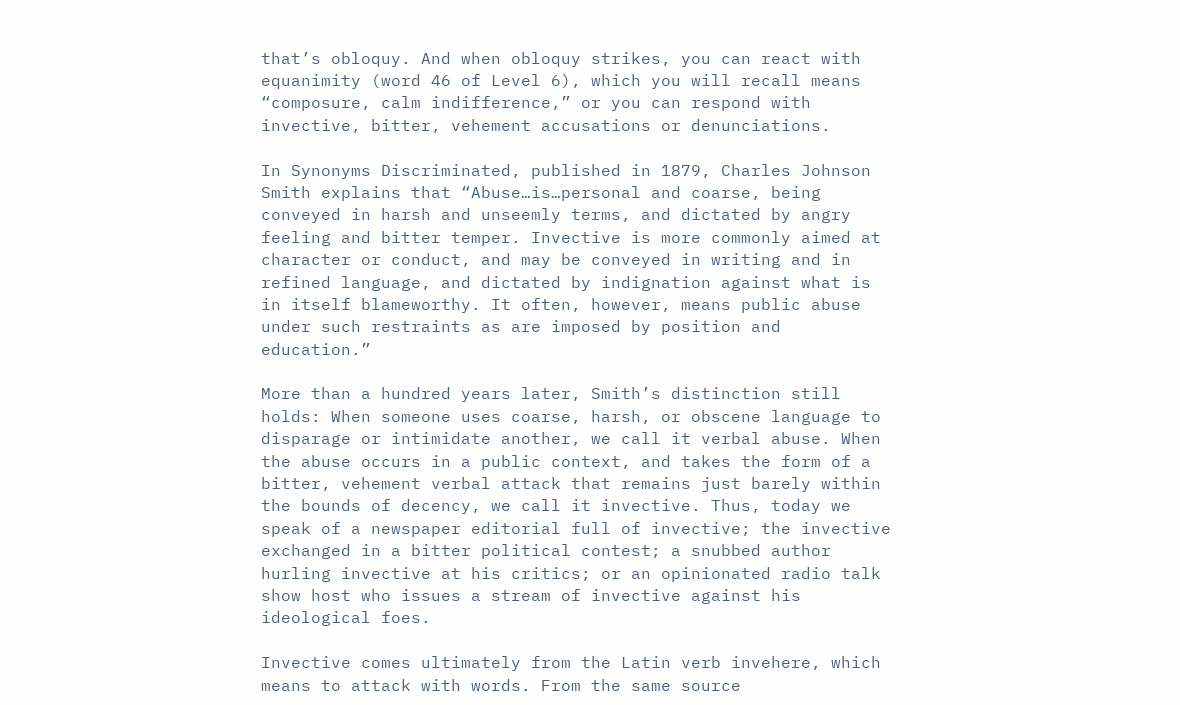that’s obloquy. And when obloquy strikes, you can react with equanimity (word 46 of Level 6), which you will recall means “composure, calm indifference,” or you can respond with invective, bitter, vehement accusations or denunciations.

In Synonyms Discriminated, published in 1879, Charles Johnson Smith explains that “Abuse…is…personal and coarse, being conveyed in harsh and unseemly terms, and dictated by angry feeling and bitter temper. Invective is more commonly aimed at character or conduct, and may be conveyed in writing and in refined language, and dictated by indignation against what is in itself blameworthy. It often, however, means public abuse under such restraints as are imposed by position and education.”

More than a hundred years later, Smith’s distinction still holds: When someone uses coarse, harsh, or obscene language to disparage or intimidate another, we call it verbal abuse. When the abuse occurs in a public context, and takes the form of a bitter, vehement verbal attack that remains just barely within the bounds of decency, we call it invective. Thus, today we speak of a newspaper editorial full of invective; the invective exchanged in a bitter political contest; a snubbed author hurling invective at his critics; or an opinionated radio talk show host who issues a stream of invective against his ideological foes.

Invective comes ultimately from the Latin verb invehere, which means to attack with words. From the same source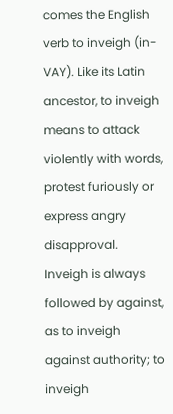comes the English verb to inveigh (in-VAY). Like its Latin ancestor, to inveigh means to attack violently with words, protest furiously or express angry disapproval. Inveigh is always followed by against, as to inveigh against authority; to inveigh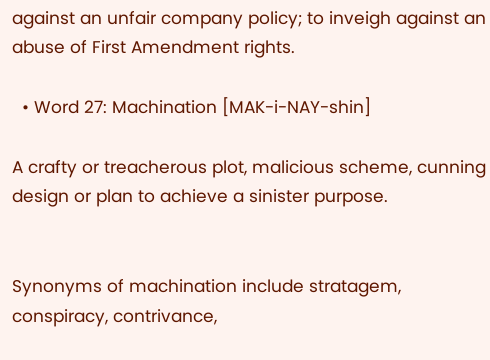against an unfair company policy; to inveigh against an abuse of First Amendment rights.

  • Word 27: Machination [MAK-i-NAY-shin]

A crafty or treacherous plot, malicious scheme, cunning design or plan to achieve a sinister purpose.


Synonyms of machination include stratagem, conspiracy, contrivance,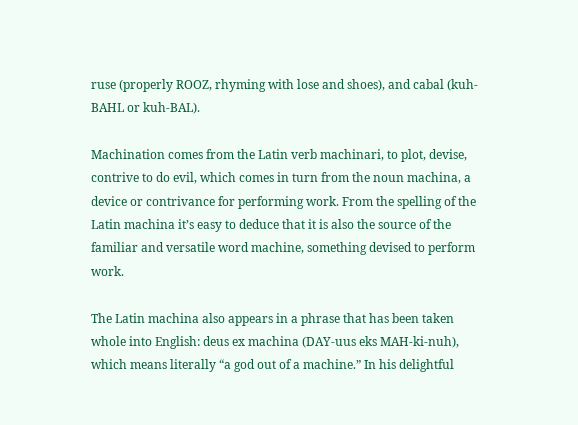ruse (properly ROOZ, rhyming with lose and shoes), and cabal (kuh-BAHL or kuh-BAL).

Machination comes from the Latin verb machinari, to plot, devise, contrive to do evil, which comes in turn from the noun machina, a device or contrivance for performing work. From the spelling of the Latin machina it’s easy to deduce that it is also the source of the familiar and versatile word machine, something devised to perform work.

The Latin machina also appears in a phrase that has been taken whole into English: deus ex machina (DAY-uus eks MAH-ki-nuh), which means literally “a god out of a machine.” In his delightful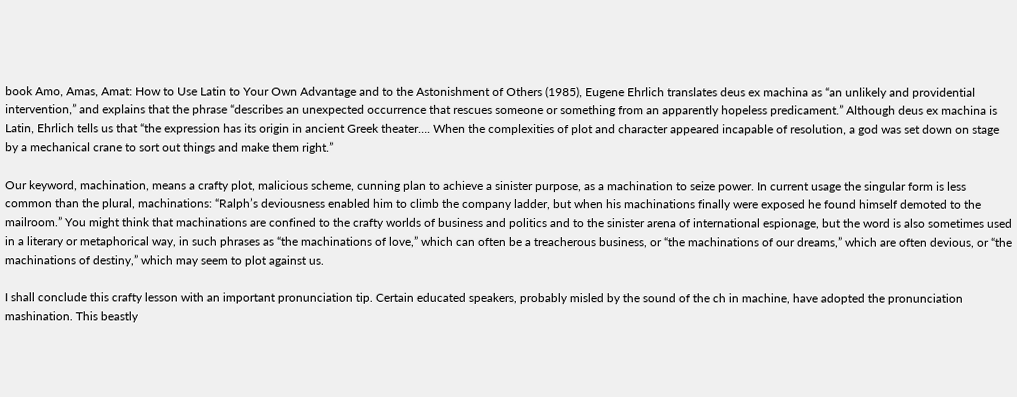book Amo, Amas, Amat: How to Use Latin to Your Own Advantage and to the Astonishment of Others (1985), Eugene Ehrlich translates deus ex machina as “an unlikely and providential intervention,” and explains that the phrase “describes an unexpected occurrence that rescues someone or something from an apparently hopeless predicament.” Although deus ex machina is Latin, Ehrlich tells us that “the expression has its origin in ancient Greek theater…. When the complexities of plot and character appeared incapable of resolution, a god was set down on stage by a mechanical crane to sort out things and make them right.”

Our keyword, machination, means a crafty plot, malicious scheme, cunning plan to achieve a sinister purpose, as a machination to seize power. In current usage the singular form is less common than the plural, machinations: “Ralph’s deviousness enabled him to climb the company ladder, but when his machinations finally were exposed he found himself demoted to the mailroom.” You might think that machinations are confined to the crafty worlds of business and politics and to the sinister arena of international espionage, but the word is also sometimes used in a literary or metaphorical way, in such phrases as “the machinations of love,” which can often be a treacherous business, or “the machinations of our dreams,” which are often devious, or “the machinations of destiny,” which may seem to plot against us.

I shall conclude this crafty lesson with an important pronunciation tip. Certain educated speakers, probably misled by the sound of the ch in machine, have adopted the pronunciation mashination. This beastly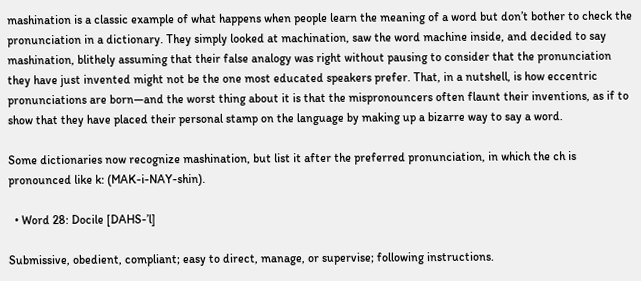mashination is a classic example of what happens when people learn the meaning of a word but don’t bother to check the pronunciation in a dictionary. They simply looked at machination, saw the word machine inside, and decided to say mashination, blithely assuming that their false analogy was right without pausing to consider that the pronunciation they have just invented might not be the one most educated speakers prefer. That, in a nutshell, is how eccentric pronunciations are born—and the worst thing about it is that the mispronouncers often flaunt their inventions, as if to show that they have placed their personal stamp on the language by making up a bizarre way to say a word.

Some dictionaries now recognize mashination, but list it after the preferred pronunciation, in which the ch is pronounced like k: (MAK-i-NAY-shin).

  • Word 28: Docile [DAHS-’l]

Submissive, obedient, compliant; easy to direct, manage, or supervise; following instructions.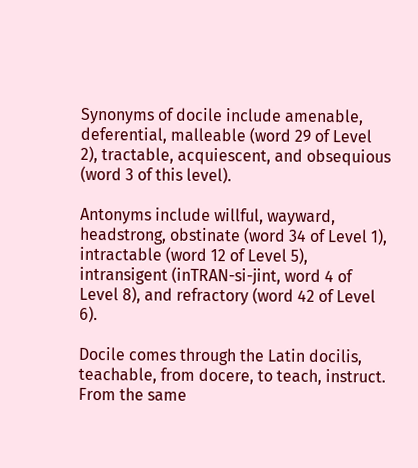Synonyms of docile include amenable, deferential, malleable (word 29 of Level 2), tractable, acquiescent, and obsequious (word 3 of this level).

Antonyms include willful, wayward, headstrong, obstinate (word 34 of Level 1), intractable (word 12 of Level 5), intransigent (inTRAN-si-jint, word 4 of Level 8), and refractory (word 42 of Level 6).

Docile comes through the Latin docilis, teachable, from docere, to teach, instruct. From the same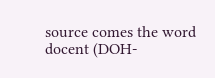source comes the word docent (DOH-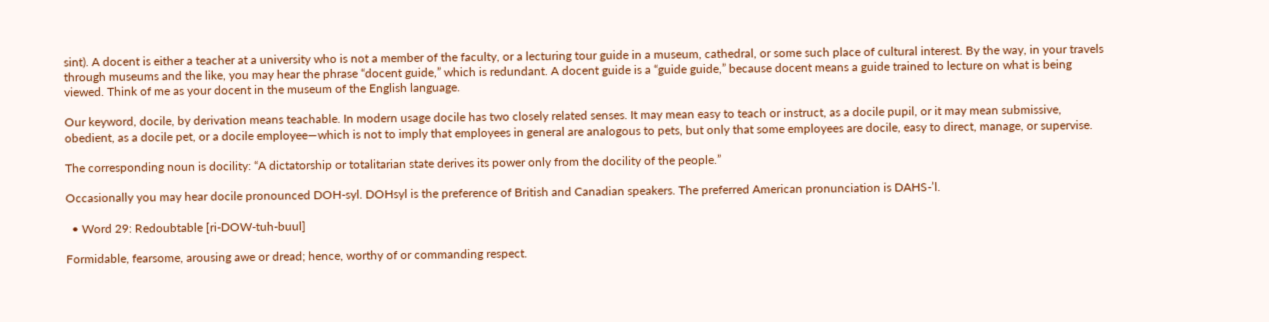sint). A docent is either a teacher at a university who is not a member of the faculty, or a lecturing tour guide in a museum, cathedral, or some such place of cultural interest. By the way, in your travels through museums and the like, you may hear the phrase “docent guide,” which is redundant. A docent guide is a “guide guide,” because docent means a guide trained to lecture on what is being viewed. Think of me as your docent in the museum of the English language.

Our keyword, docile, by derivation means teachable. In modern usage docile has two closely related senses. It may mean easy to teach or instruct, as a docile pupil, or it may mean submissive, obedient, as a docile pet, or a docile employee—which is not to imply that employees in general are analogous to pets, but only that some employees are docile, easy to direct, manage, or supervise.

The corresponding noun is docility: “A dictatorship or totalitarian state derives its power only from the docility of the people.”

Occasionally you may hear docile pronounced DOH-syl. DOHsyl is the preference of British and Canadian speakers. The preferred American pronunciation is DAHS-’l.

  • Word 29: Redoubtable [ri-DOW-tuh-buul]

Formidable, fearsome, arousing awe or dread; hence, worthy of or commanding respect.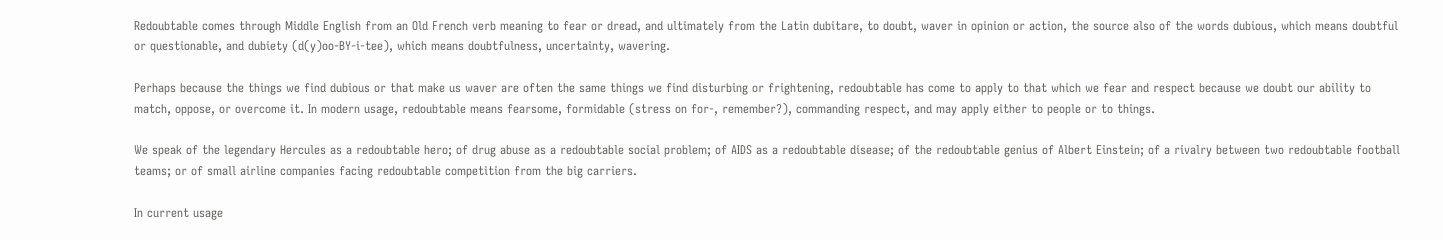Redoubtable comes through Middle English from an Old French verb meaning to fear or dread, and ultimately from the Latin dubitare, to doubt, waver in opinion or action, the source also of the words dubious, which means doubtful or questionable, and dubiety (d(y)oo-BY-i-tee), which means doubtfulness, uncertainty, wavering.

Perhaps because the things we find dubious or that make us waver are often the same things we find disturbing or frightening, redoubtable has come to apply to that which we fear and respect because we doubt our ability to match, oppose, or overcome it. In modern usage, redoubtable means fearsome, formidable (stress on for-, remember?), commanding respect, and may apply either to people or to things.

We speak of the legendary Hercules as a redoubtable hero; of drug abuse as a redoubtable social problem; of AIDS as a redoubtable disease; of the redoubtable genius of Albert Einstein; of a rivalry between two redoubtable football teams; or of small airline companies facing redoubtable competition from the big carriers.

In current usage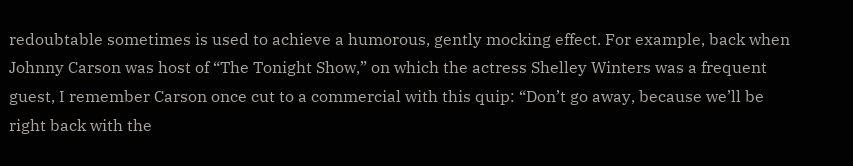redoubtable sometimes is used to achieve a humorous, gently mocking effect. For example, back when Johnny Carson was host of “The Tonight Show,” on which the actress Shelley Winters was a frequent guest, I remember Carson once cut to a commercial with this quip: “Don’t go away, because we’ll be right back with the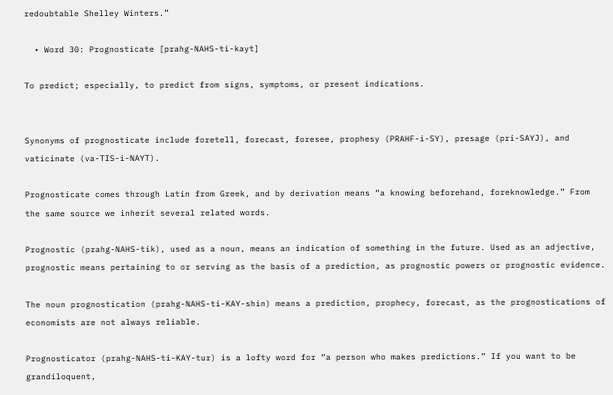redoubtable Shelley Winters.”

  • Word 30: Prognosticate [prahg-NAHS-ti-kayt]

To predict; especially, to predict from signs, symptoms, or present indications.


Synonyms of prognosticate include foretell, forecast, foresee, prophesy (PRAHF-i-SY), presage (pri-SAYJ), and vaticinate (va-TIS-i-NAYT).

Prognosticate comes through Latin from Greek, and by derivation means “a knowing beforehand, foreknowledge.” From the same source we inherit several related words.

Prognostic (prahg-NAHS-tik), used as a noun, means an indication of something in the future. Used as an adjective, prognostic means pertaining to or serving as the basis of a prediction, as prognostic powers or prognostic evidence.

The noun prognostication (prahg-NAHS-ti-KAY-shin) means a prediction, prophecy, forecast, as the prognostications of economists are not always reliable.

Prognosticator (prahg-NAHS-ti-KAY-tur) is a lofty word for “a person who makes predictions.” If you want to be grandiloquent,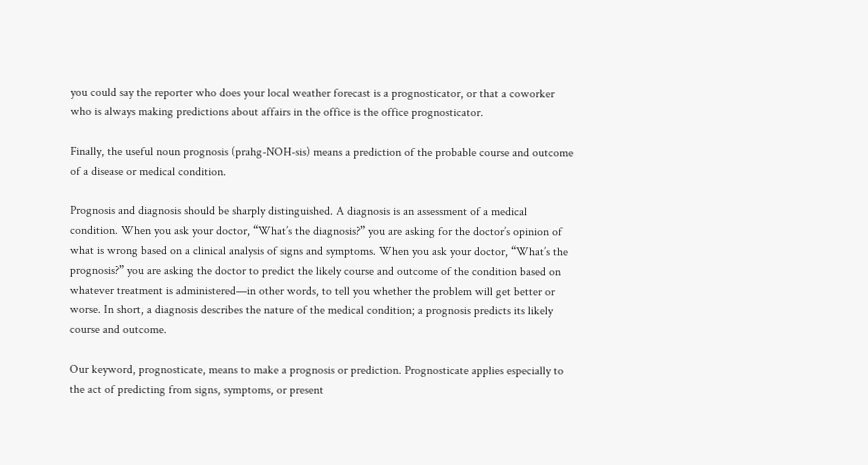you could say the reporter who does your local weather forecast is a prognosticator, or that a coworker who is always making predictions about affairs in the office is the office prognosticator.

Finally, the useful noun prognosis (prahg-NOH-sis) means a prediction of the probable course and outcome of a disease or medical condition.

Prognosis and diagnosis should be sharply distinguished. A diagnosis is an assessment of a medical condition. When you ask your doctor, “What’s the diagnosis?” you are asking for the doctor’s opinion of what is wrong based on a clinical analysis of signs and symptoms. When you ask your doctor, “What’s the prognosis?” you are asking the doctor to predict the likely course and outcome of the condition based on whatever treatment is administered—in other words, to tell you whether the problem will get better or worse. In short, a diagnosis describes the nature of the medical condition; a prognosis predicts its likely course and outcome.

Our keyword, prognosticate, means to make a prognosis or prediction. Prognosticate applies especially to the act of predicting from signs, symptoms, or present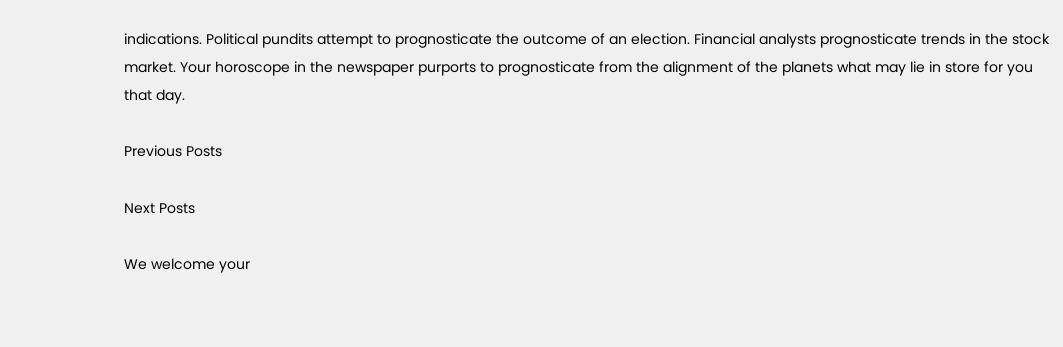indications. Political pundits attempt to prognosticate the outcome of an election. Financial analysts prognosticate trends in the stock market. Your horoscope in the newspaper purports to prognosticate from the alignment of the planets what may lie in store for you that day.

Previous Posts

Next Posts

We welcome your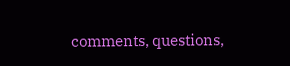comments, questions,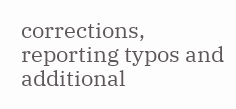corrections, reporting typos and additional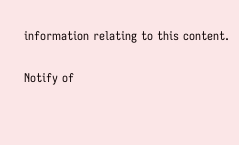information relating to this content.

Notify of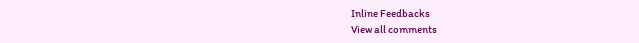Inline Feedbacks
View all comments